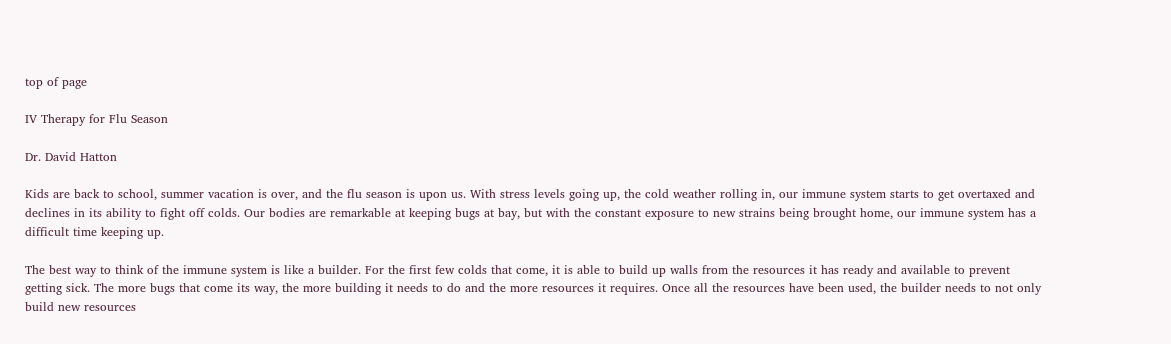top of page

IV Therapy for Flu Season

Dr. David Hatton

Kids are back to school, summer vacation is over, and the flu season is upon us. With stress levels going up, the cold weather rolling in, our immune system starts to get overtaxed and declines in its ability to fight off colds. Our bodies are remarkable at keeping bugs at bay, but with the constant exposure to new strains being brought home, our immune system has a difficult time keeping up.

The best way to think of the immune system is like a builder. For the first few colds that come, it is able to build up walls from the resources it has ready and available to prevent getting sick. The more bugs that come its way, the more building it needs to do and the more resources it requires. Once all the resources have been used, the builder needs to not only build new resources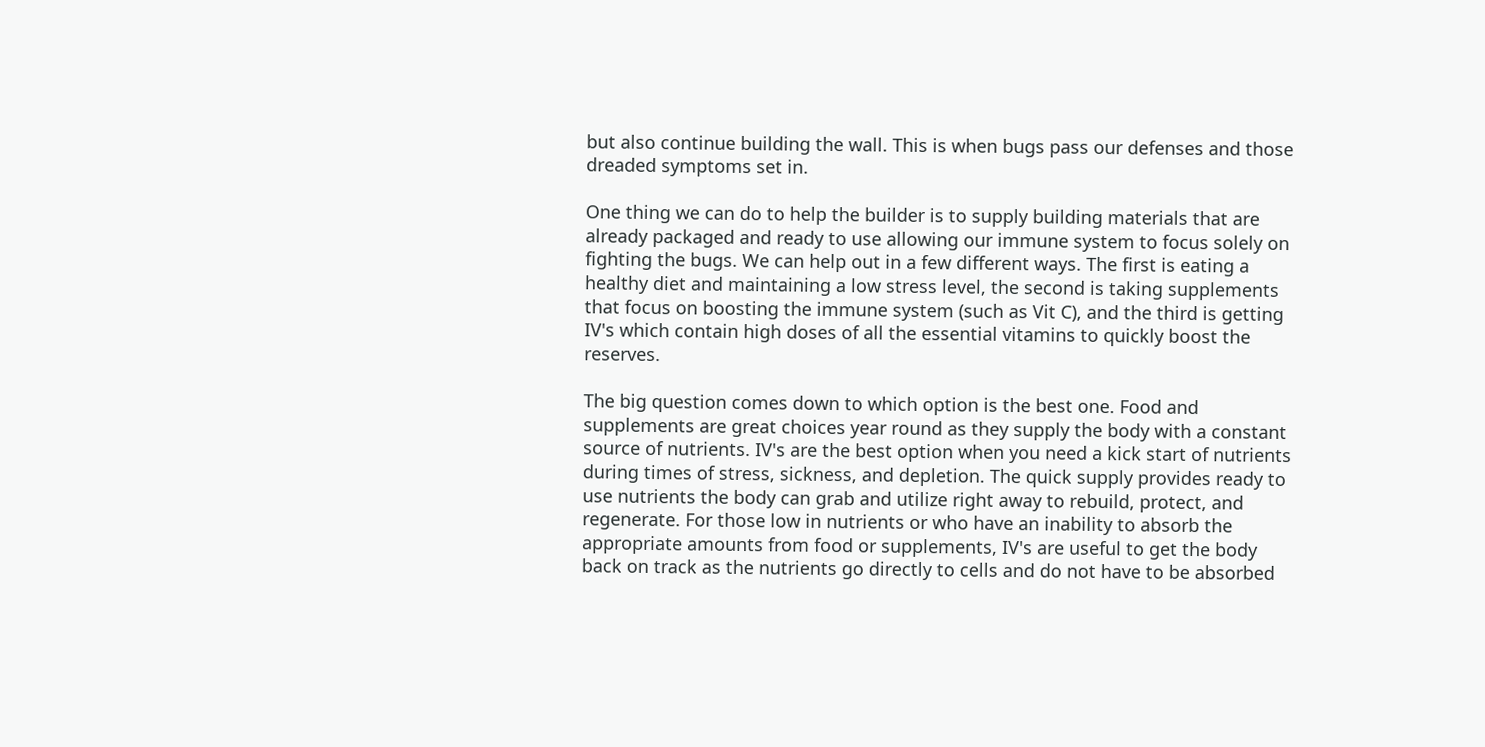but also continue building the wall. This is when bugs pass our defenses and those dreaded symptoms set in.

One thing we can do to help the builder is to supply building materials that are already packaged and ready to use allowing our immune system to focus solely on fighting the bugs. We can help out in a few different ways. The first is eating a healthy diet and maintaining a low stress level, the second is taking supplements that focus on boosting the immune system (such as Vit C), and the third is getting IV's which contain high doses of all the essential vitamins to quickly boost the reserves.

The big question comes down to which option is the best one. Food and supplements are great choices year round as they supply the body with a constant source of nutrients. IV's are the best option when you need a kick start of nutrients during times of stress, sickness, and depletion. The quick supply provides ready to use nutrients the body can grab and utilize right away to rebuild, protect, and regenerate. For those low in nutrients or who have an inability to absorb the appropriate amounts from food or supplements, IV's are useful to get the body back on track as the nutrients go directly to cells and do not have to be absorbed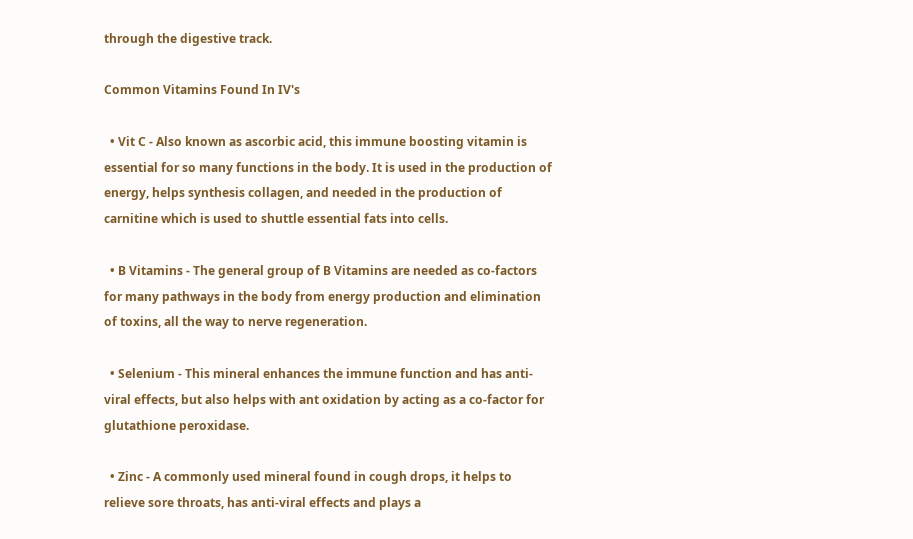through the digestive track.

Common Vitamins Found In IV's

  • Vit C - Also known as ascorbic acid, this immune boosting vitamin is essential for so many functions in the body. It is used in the production of energy, helps synthesis collagen, and needed in the production of carnitine which is used to shuttle essential fats into cells.

  • B Vitamins - The general group of B Vitamins are needed as co-factors for many pathways in the body from energy production and elimination of toxins, all the way to nerve regeneration.

  • Selenium - This mineral enhances the immune function and has anti-viral effects, but also helps with ant oxidation by acting as a co-factor for glutathione peroxidase.

  • Zinc - A commonly used mineral found in cough drops, it helps to relieve sore throats, has anti-viral effects and plays a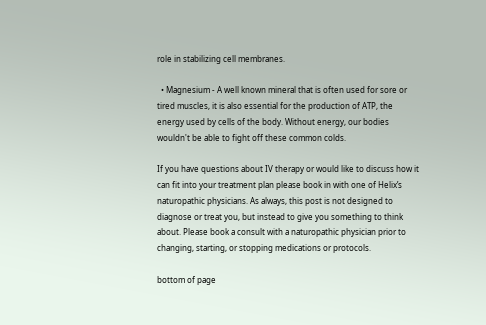role in stabilizing cell membranes.

  • Magnesium - A well known mineral that is often used for sore or tired muscles, it is also essential for the production of ATP, the energy used by cells of the body. Without energy, our bodies wouldn't be able to fight off these common colds.

If you have questions about IV therapy or would like to discuss how it can fit into your treatment plan please book in with one of Helix’s naturopathic physicians. As always, this post is not designed to diagnose or treat you, but instead to give you something to think about. Please book a consult with a naturopathic physician prior to changing, starting, or stopping medications or protocols.

bottom of page